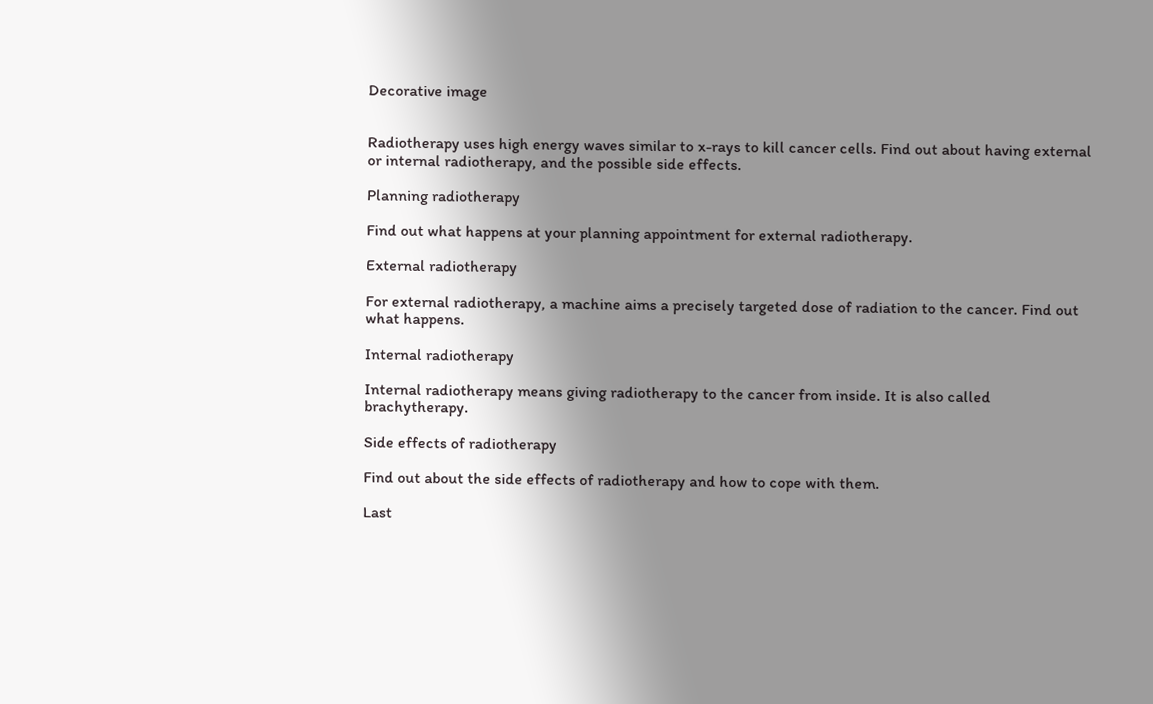Decorative image


Radiotherapy uses high energy waves similar to x-rays to kill cancer cells. Find out about having external or internal radiotherapy, and the possible side effects.

Planning radiotherapy

Find out what happens at your planning appointment for external radiotherapy.

External radiotherapy

For external radiotherapy, a machine aims a precisely targeted dose of radiation to the cancer. Find out what happens.

Internal radiotherapy

Internal radiotherapy means giving radiotherapy to the cancer from inside. It is also called brachytherapy.

Side effects of radiotherapy

Find out about the side effects of radiotherapy and how to cope with them.

Last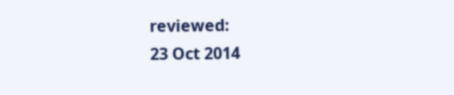reviewed:
23 Oct 2014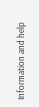Information and help